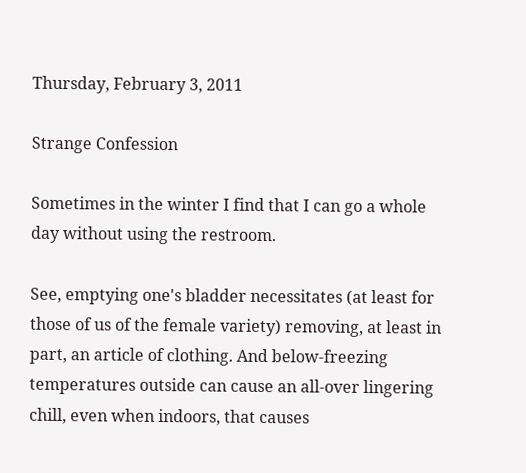Thursday, February 3, 2011

Strange Confession

Sometimes in the winter I find that I can go a whole day without using the restroom.

See, emptying one's bladder necessitates (at least for those of us of the female variety) removing, at least in part, an article of clothing. And below-freezing temperatures outside can cause an all-over lingering chill, even when indoors, that causes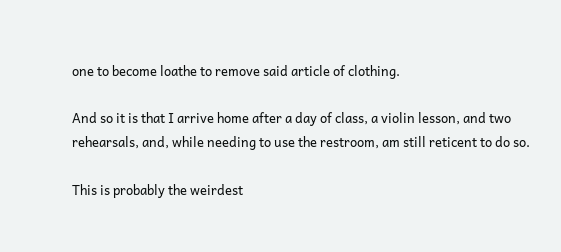one to become loathe to remove said article of clothing.

And so it is that I arrive home after a day of class, a violin lesson, and two rehearsals, and, while needing to use the restroom, am still reticent to do so.

This is probably the weirdest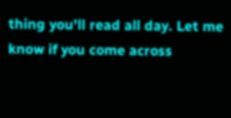thing you'll read all day. Let me know if you come across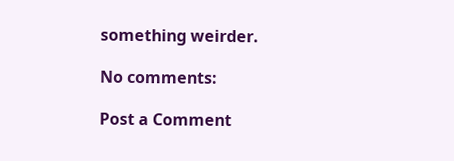something weirder.

No comments:

Post a Comment